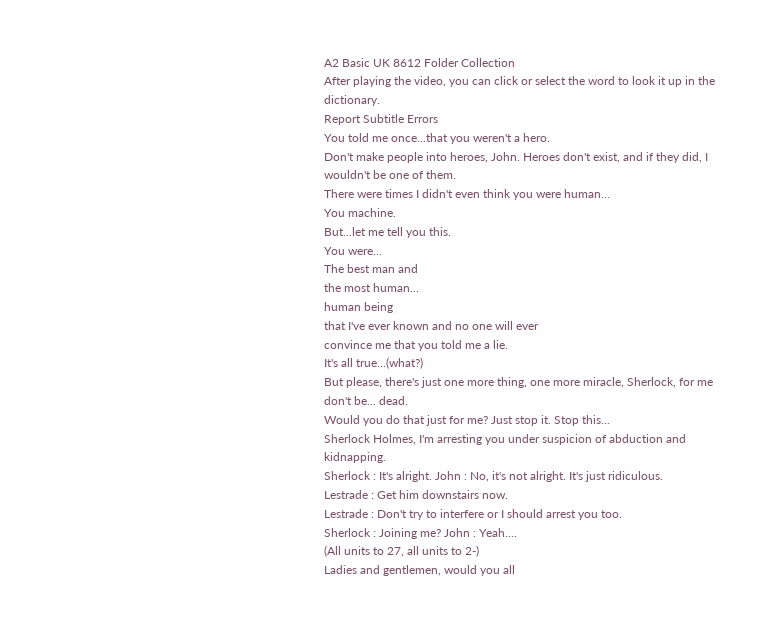A2 Basic UK 8612 Folder Collection
After playing the video, you can click or select the word to look it up in the dictionary.
Report Subtitle Errors
You told me once...that you weren't a hero.
Don't make people into heroes, John. Heroes don't exist, and if they did, I wouldn't be one of them.
There were times I didn't even think you were human...
You machine.
But...let me tell you this.
You were...
The best man and
the most human...
human being
that I've ever known and no one will ever
convince me that you told me a lie.
It's all true...(what?)
But please, there's just one more thing, one more miracle, Sherlock, for me
don't be... dead.
Would you do that just for me? Just stop it. Stop this...
Sherlock Holmes, I'm arresting you under suspicion of abduction and kidnapping.
Sherlock : It's alright. John : No, it's not alright. It's just ridiculous.
Lestrade : Get him downstairs now.
Lestrade : Don't try to interfere or I should arrest you too.
Sherlock : Joining me? John : Yeah....
(All units to 27, all units to 2-)
Ladies and gentlemen, would you all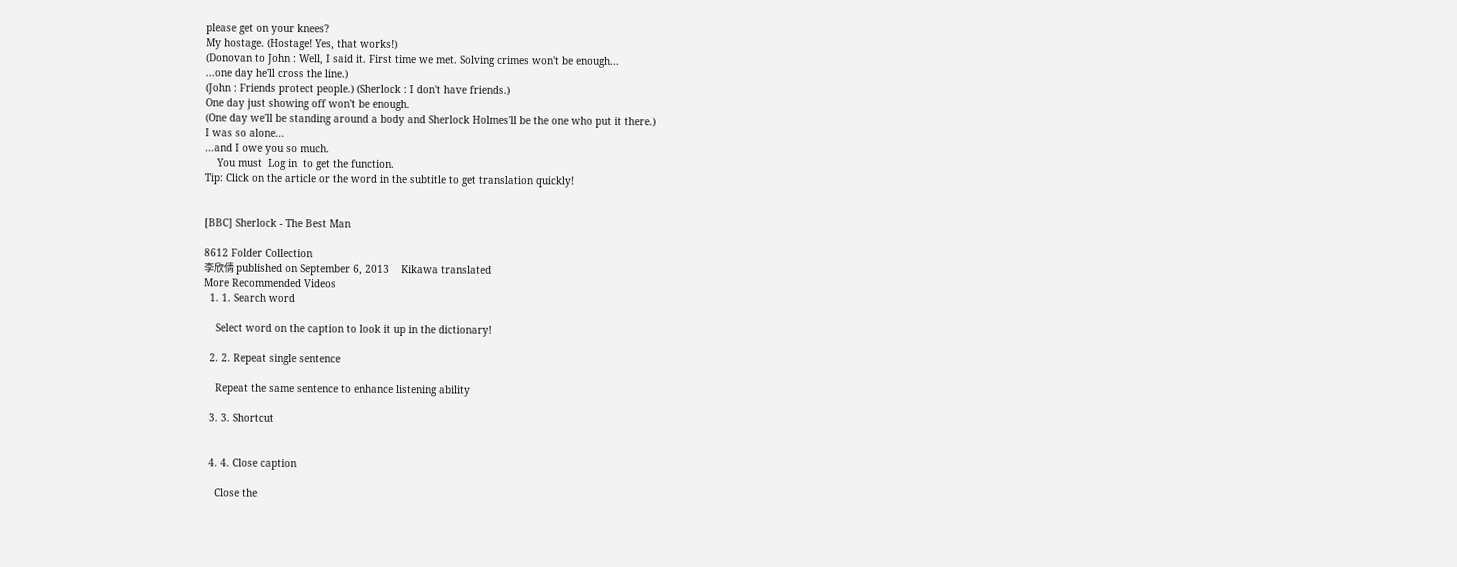please get on your knees?
My hostage. (Hostage! Yes, that works!)
(Donovan to John : Well, I said it. First time we met. Solving crimes won't be enough...
...one day he'll cross the line.)
(John : Friends protect people.) (Sherlock : I don't have friends.)
One day just showing off won't be enough.
(One day we'll be standing around a body and Sherlock Holmes'll be the one who put it there.)
I was so alone...
...and I owe you so much.
    You must  Log in  to get the function.
Tip: Click on the article or the word in the subtitle to get translation quickly!


[BBC] Sherlock - The Best Man

8612 Folder Collection
李欣倩 published on September 6, 2013    Kikawa translated
More Recommended Videos
  1. 1. Search word

    Select word on the caption to look it up in the dictionary!

  2. 2. Repeat single sentence

    Repeat the same sentence to enhance listening ability

  3. 3. Shortcut


  4. 4. Close caption

    Close the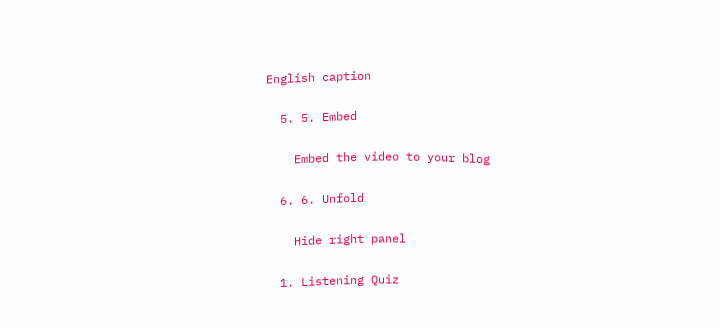English caption

  5. 5. Embed

    Embed the video to your blog

  6. 6. Unfold

    Hide right panel

  1. Listening Quiz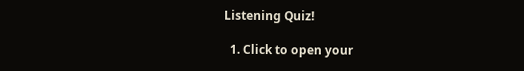Listening Quiz!

  1. Click to open your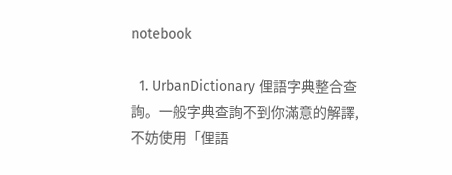notebook

  1. UrbanDictionary 俚語字典整合查詢。一般字典查詢不到你滿意的解譯,不妨使用「俚語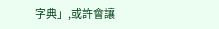字典」,或許會讓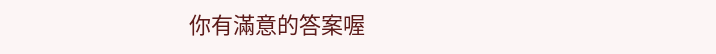你有滿意的答案喔